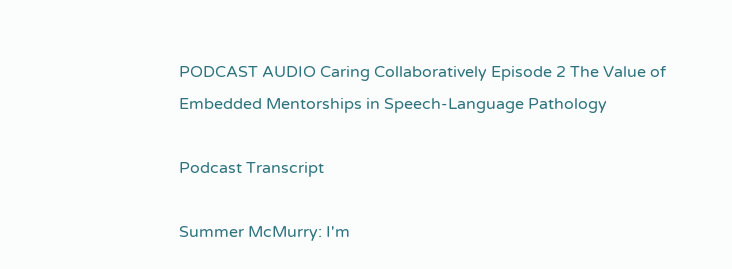PODCAST AUDIO Caring Collaboratively Episode 2 The Value of Embedded Mentorships in Speech-Language Pathology

Podcast Transcript

Summer McMurry: I'm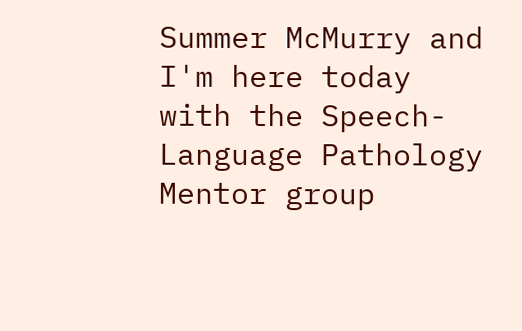Summer McMurry and I'm here today with the Speech-Language Pathology Mentor group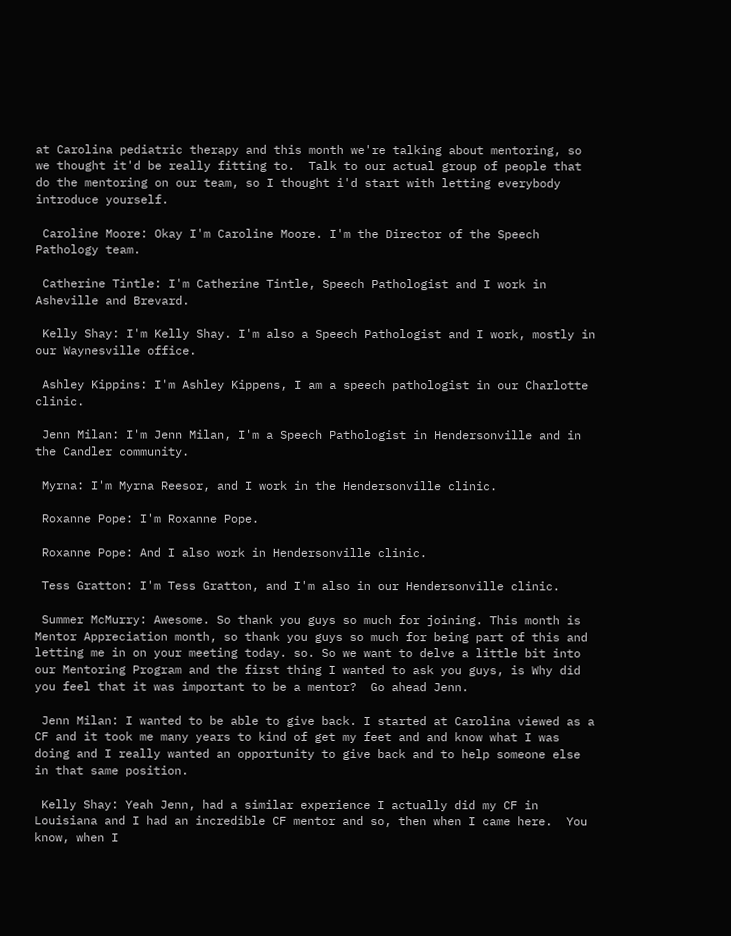at Carolina pediatric therapy and this month we're talking about mentoring, so we thought it'd be really fitting to.  Talk to our actual group of people that do the mentoring on our team, so I thought i'd start with letting everybody introduce yourself.

 Caroline Moore: Okay I'm Caroline Moore. I'm the Director of the Speech Pathology team.

 Catherine Tintle: I'm Catherine Tintle, Speech Pathologist and I work in Asheville and Brevard.

 Kelly Shay: I'm Kelly Shay. I'm also a Speech Pathologist and I work, mostly in our Waynesville office.

 Ashley Kippins: I'm Ashley Kippens, I am a speech pathologist in our Charlotte clinic.

 Jenn Milan: I'm Jenn Milan, I'm a Speech Pathologist in Hendersonville and in the Candler community.

 Myrna: I'm Myrna Reesor, and I work in the Hendersonville clinic.

 Roxanne Pope: I'm Roxanne Pope.

 Roxanne Pope: And I also work in Hendersonville clinic.

 Tess Gratton: I'm Tess Gratton, and I'm also in our Hendersonville clinic.

 Summer McMurry: Awesome. So thank you guys so much for joining. This month is Mentor Appreciation month, so thank you guys so much for being part of this and letting me in on your meeting today. so. So we want to delve a little bit into our Mentoring Program and the first thing I wanted to ask you guys, is Why did you feel that it was important to be a mentor?  Go ahead Jenn.

 Jenn Milan: I wanted to be able to give back. I started at Carolina viewed as a CF and it took me many years to kind of get my feet and and know what I was doing and I really wanted an opportunity to give back and to help someone else in that same position.

 Kelly Shay: Yeah Jenn, had a similar experience I actually did my CF in Louisiana and I had an incredible CF mentor and so, then when I came here.  You know, when I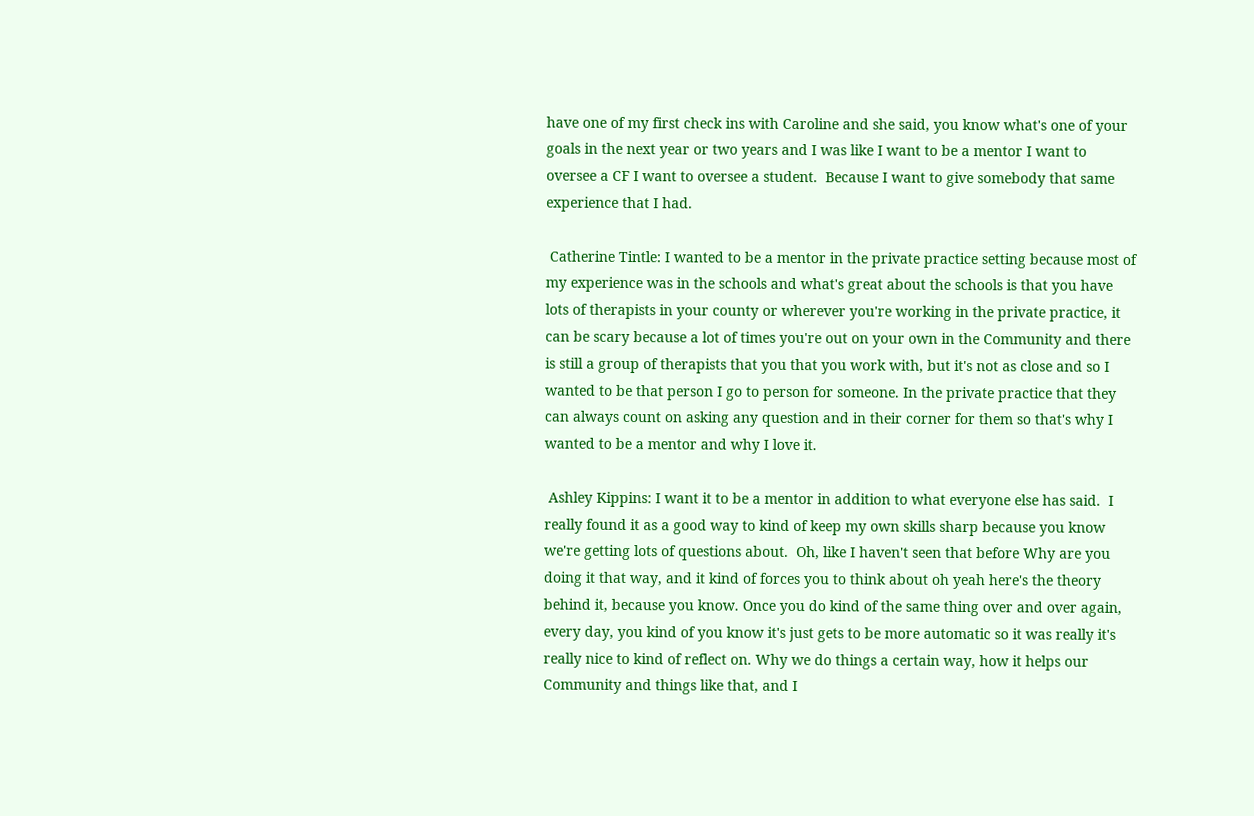have one of my first check ins with Caroline and she said, you know what's one of your goals in the next year or two years and I was like I want to be a mentor I want to oversee a CF I want to oversee a student.  Because I want to give somebody that same experience that I had.

 Catherine Tintle: I wanted to be a mentor in the private practice setting because most of my experience was in the schools and what's great about the schools is that you have lots of therapists in your county or wherever you're working in the private practice, it can be scary because a lot of times you're out on your own in the Community and there is still a group of therapists that you that you work with, but it's not as close and so I wanted to be that person I go to person for someone. In the private practice that they can always count on asking any question and in their corner for them so that's why I wanted to be a mentor and why I love it.

 Ashley Kippins: I want it to be a mentor in addition to what everyone else has said.  I really found it as a good way to kind of keep my own skills sharp because you know we're getting lots of questions about.  Oh, like I haven't seen that before Why are you doing it that way, and it kind of forces you to think about oh yeah here's the theory behind it, because you know. Once you do kind of the same thing over and over again, every day, you kind of you know it's just gets to be more automatic so it was really it's really nice to kind of reflect on. Why we do things a certain way, how it helps our Community and things like that, and I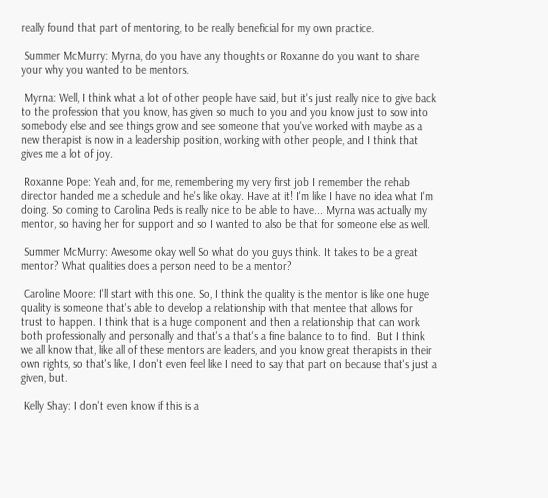really found that part of mentoring, to be really beneficial for my own practice.

 Summer McMurry: Myrna, do you have any thoughts or Roxanne do you want to share your why you wanted to be mentors.

 Myrna: Well, I think what a lot of other people have said, but it's just really nice to give back to the profession that you know, has given so much to you and you know just to sow into somebody else and see things grow and see someone that you've worked with maybe as a new therapist is now in a leadership position, working with other people, and I think that gives me a lot of joy.

 Roxanne Pope: Yeah and, for me, remembering my very first job I remember the rehab director handed me a schedule and he's like okay. Have at it! I'm like I have no idea what I'm doing. So coming to Carolina Peds is really nice to be able to have... Myrna was actually my mentor, so having her for support and so I wanted to also be that for someone else as well.

 Summer McMurry: Awesome okay well So what do you guys think. It takes to be a great mentor? What qualities does a person need to be a mentor?

 Caroline Moore: I'll start with this one. So, I think the quality is the mentor is like one huge quality is someone that's able to develop a relationship with that mentee that allows for trust to happen. I think that is a huge component and then a relationship that can work both professionally and personally and that's a that's a fine balance to to find.  But I think we all know that, like all of these mentors are leaders, and you know great therapists in their own rights, so that's like, I don't even feel like I need to say that part on because that's just a given, but.

 Kelly Shay: I don't even know if this is a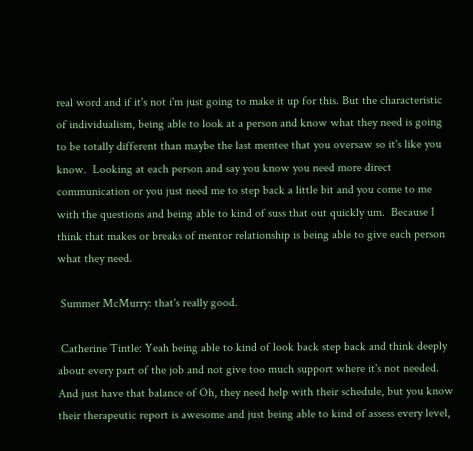real word and if it's not i'm just going to make it up for this. But the characteristic of individualism, being able to look at a person and know what they need is going to be totally different than maybe the last mentee that you oversaw so it's like you know.  Looking at each person and say you know you need more direct communication or you just need me to step back a little bit and you come to me with the questions and being able to kind of suss that out quickly um.  Because I think that makes or breaks of mentor relationship is being able to give each person what they need.

 Summer McMurry: that's really good.

 Catherine Tintle: Yeah being able to kind of look back step back and think deeply about every part of the job and not give too much support where it's not needed.  And just have that balance of Oh, they need help with their schedule, but you know their therapeutic report is awesome and just being able to kind of assess every level,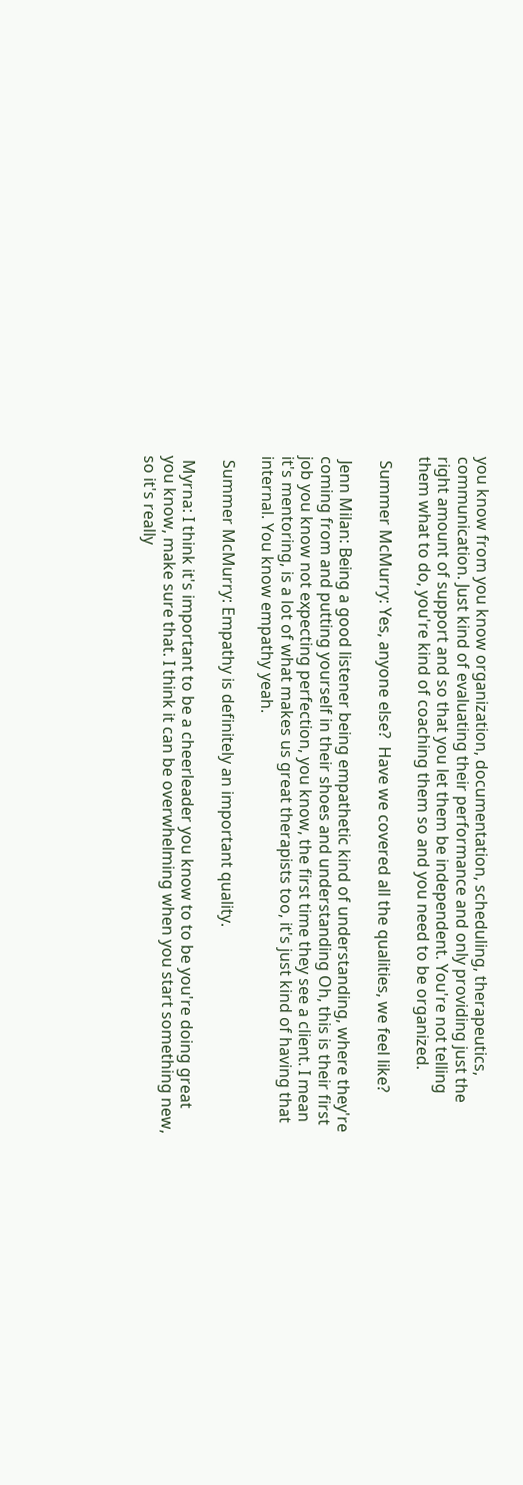you know from you know organization, documentation, scheduling, therapeutics, communication. Just kind of evaluating their performance and only providing just the right amount of support and so that you let them be independent. You're not telling them what to do, you're kind of coaching them so and you need to be organized.

 Summer McMurry: Yes, anyone else?  Have we covered all the qualities, we feel like?

 Jenn Milan: Being a good listener being empathetic kind of understanding, where they're coming from and putting yourself in their shoes and understanding Oh, this is their first job you know not expecting perfection, you know, the first time they see a client. I mean it's mentoring, is a lot of what makes us great therapists too, it's just kind of having that internal. You know empathy yeah.

 Summer McMurry: Empathy is definitely an important quality.

 Myrna: I think it's important to be a cheerleader you know to to be you're doing great you know, make sure that. I think it can be overwhelming when you start something new, so it's really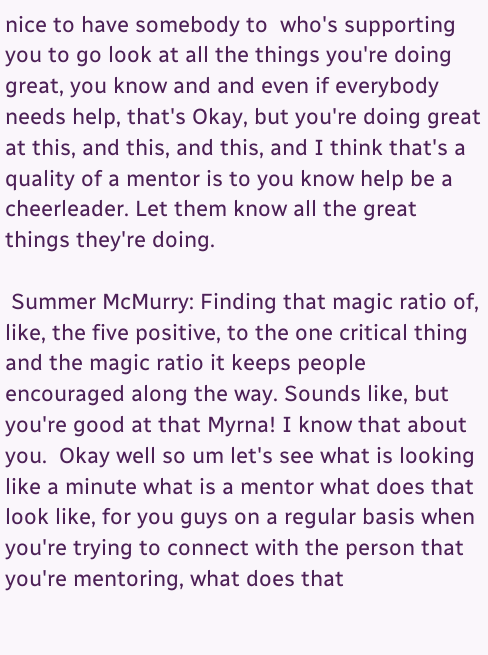nice to have somebody to  who's supporting you to go look at all the things you're doing great, you know and and even if everybody needs help, that's Okay, but you're doing great at this, and this, and this, and I think that's a quality of a mentor is to you know help be a cheerleader. Let them know all the great things they're doing.

 Summer McMurry: Finding that magic ratio of, like, the five positive, to the one critical thing and the magic ratio it keeps people encouraged along the way. Sounds like, but you're good at that Myrna! I know that about you.  Okay well so um let's see what is looking like a minute what is a mentor what does that look like, for you guys on a regular basis when you're trying to connect with the person that you're mentoring, what does that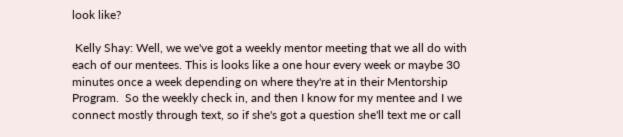look like?

 Kelly Shay: Well, we we've got a weekly mentor meeting that we all do with each of our mentees. This is looks like a one hour every week or maybe 30 minutes once a week depending on where they're at in their Mentorship Program.  So the weekly check in, and then I know for my mentee and I we connect mostly through text, so if she's got a question she'll text me or call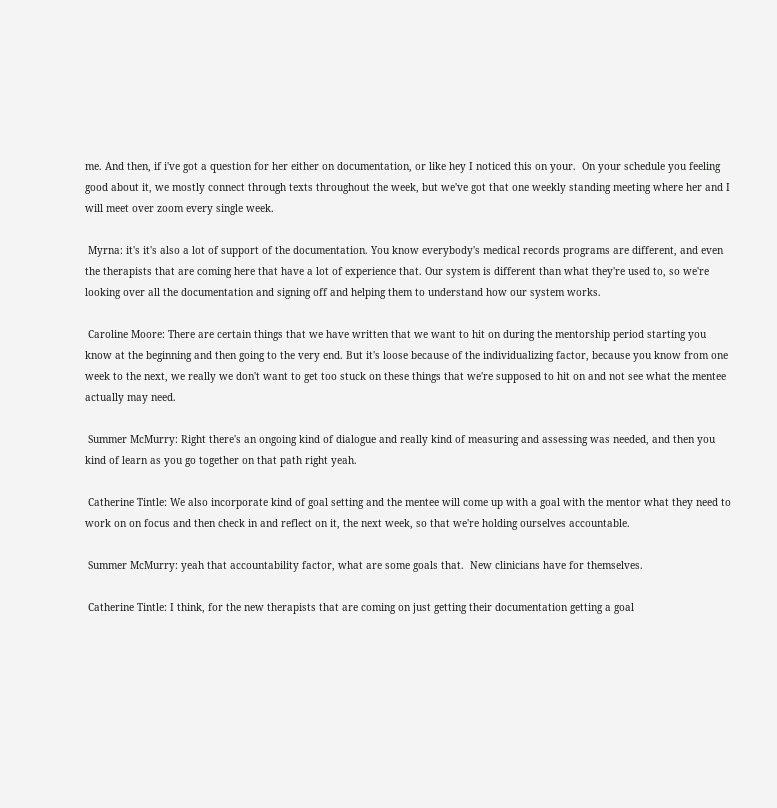me. And then, if i've got a question for her either on documentation, or like hey I noticed this on your.  On your schedule you feeling good about it, we mostly connect through texts throughout the week, but we've got that one weekly standing meeting where her and I will meet over zoom every single week.

 Myrna: it's it's also a lot of support of the documentation. You know everybody's medical records programs are different, and even the therapists that are coming here that have a lot of experience that. Our system is different than what they're used to, so we're looking over all the documentation and signing off and helping them to understand how our system works.

 Caroline Moore: There are certain things that we have written that we want to hit on during the mentorship period starting you know at the beginning and then going to the very end. But it's loose because of the individualizing factor, because you know from one week to the next, we really we don't want to get too stuck on these things that we're supposed to hit on and not see what the mentee actually may need.

 Summer McMurry: Right there's an ongoing kind of dialogue and really kind of measuring and assessing was needed, and then you kind of learn as you go together on that path right yeah.

 Catherine Tintle: We also incorporate kind of goal setting and the mentee will come up with a goal with the mentor what they need to work on on focus and then check in and reflect on it, the next week, so that we're holding ourselves accountable.

 Summer McMurry: yeah that accountability factor, what are some goals that.  New clinicians have for themselves.

 Catherine Tintle: I think, for the new therapists that are coming on just getting their documentation getting a goal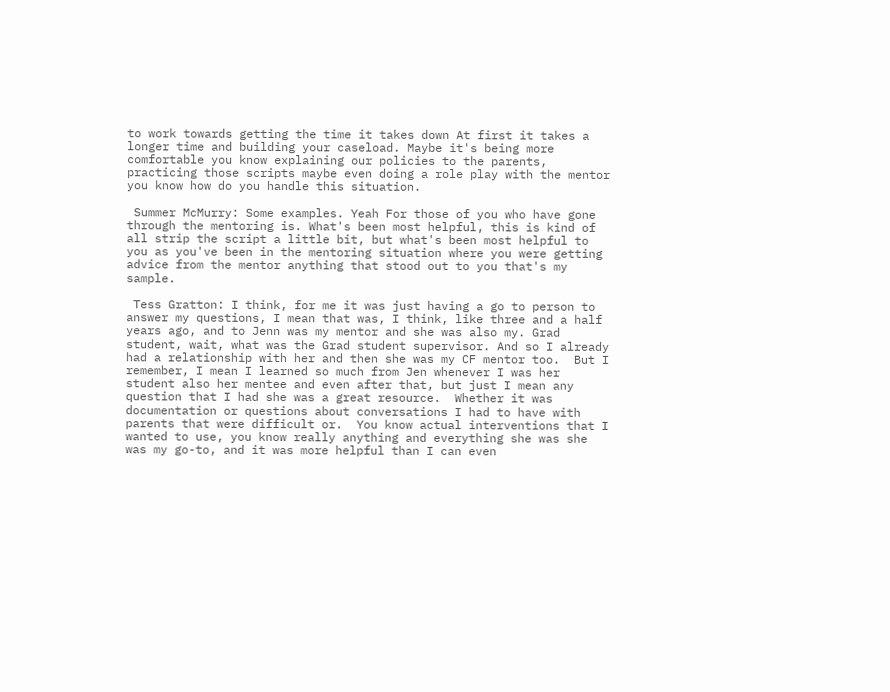to work towards getting the time it takes down At first it takes a longer time and building your caseload. Maybe it's being more comfortable you know explaining our policies to the parents, practicing those scripts maybe even doing a role play with the mentor you know how do you handle this situation.

 Summer McMurry: Some examples. Yeah For those of you who have gone through the mentoring is. What's been most helpful, this is kind of all strip the script a little bit, but what's been most helpful to you as you've been in the mentoring situation where you were getting advice from the mentor anything that stood out to you that's my sample.

 Tess Gratton: I think, for me it was just having a go to person to answer my questions, I mean that was, I think, like three and a half years ago, and to Jenn was my mentor and she was also my. Grad student, wait, what was the Grad student supervisor. And so I already had a relationship with her and then she was my CF mentor too.  But I remember, I mean I learned so much from Jen whenever I was her student also her mentee and even after that, but just I mean any question that I had she was a great resource.  Whether it was documentation or questions about conversations I had to have with parents that were difficult or.  You know actual interventions that I wanted to use, you know really anything and everything she was she was my go-to, and it was more helpful than I can even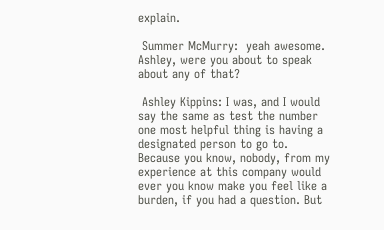explain.

 Summer McMurry:  yeah awesome. Ashley, were you about to speak about any of that?

 Ashley Kippins: I was, and I would say the same as test the number one most helpful thing is having a designated person to go to. Because you know, nobody, from my experience at this company would ever you know make you feel like a burden, if you had a question. But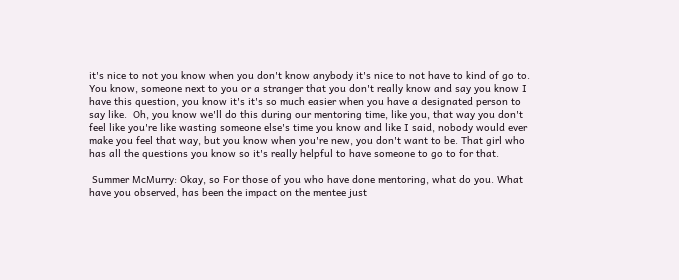it's nice to not you know when you don't know anybody it's nice to not have to kind of go to. You know, someone next to you or a stranger that you don't really know and say you know I have this question, you know it's it's so much easier when you have a designated person to say like.  Oh, you know we'll do this during our mentoring time, like you, that way you don't feel like you're like wasting someone else's time you know and like I said, nobody would ever make you feel that way, but you know when you're new, you don't want to be. That girl who has all the questions you know so it's really helpful to have someone to go to for that.

 Summer McMurry: Okay, so For those of you who have done mentoring, what do you. What have you observed, has been the impact on the mentee just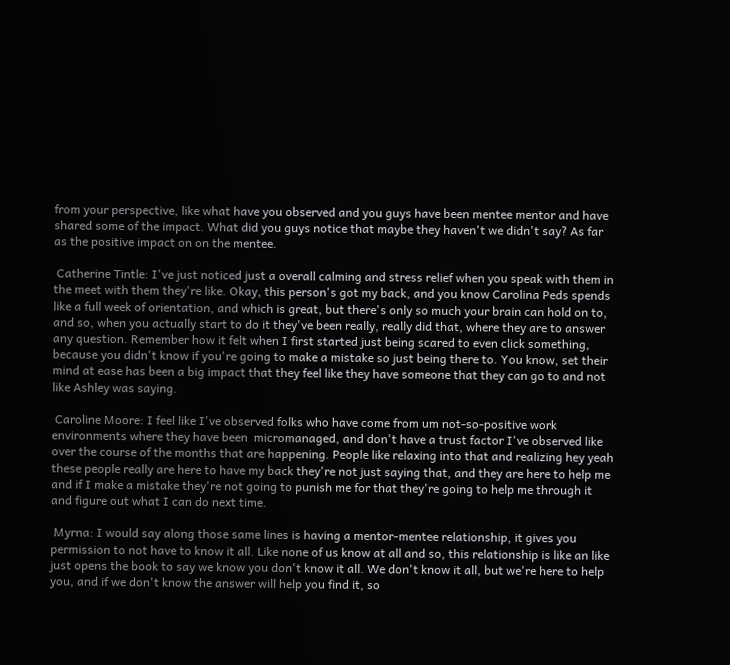from your perspective, like what have you observed and you guys have been mentee mentor and have shared some of the impact. What did you guys notice that maybe they haven't we didn't say? As far as the positive impact on on the mentee.

 Catherine Tintle: I've just noticed just a overall calming and stress relief when you speak with them in the meet with them they're like. Okay, this person's got my back, and you know Carolina Peds spends like a full week of orientation, and which is great, but there's only so much your brain can hold on to, and so, when you actually start to do it they've been really, really did that, where they are to answer any question. Remember how it felt when I first started just being scared to even click something, because you didn't know if you're going to make a mistake so just being there to. You know, set their mind at ease has been a big impact that they feel like they have someone that they can go to and not like Ashley was saying.

 Caroline Moore: I feel like I've observed folks who have come from um not-so-positive work environments where they have been  micromanaged, and don't have a trust factor I've observed like over the course of the months that are happening. People like relaxing into that and realizing hey yeah these people really are here to have my back they're not just saying that, and they are here to help me and if I make a mistake they're not going to punish me for that they're going to help me through it and figure out what I can do next time.

 Myrna: I would say along those same lines is having a mentor-mentee relationship, it gives you permission to not have to know it all. Like none of us know at all and so, this relationship is like an like just opens the book to say we know you don't know it all. We don't know it all, but we're here to help you, and if we don't know the answer will help you find it, so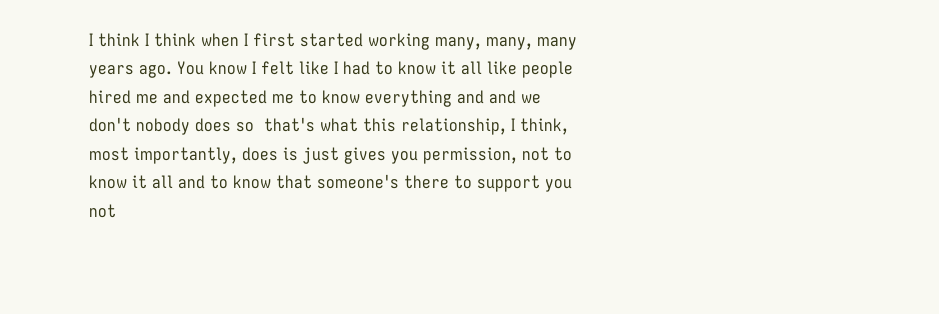I think I think when I first started working many, many, many years ago. You know I felt like I had to know it all like people hired me and expected me to know everything and and we don't nobody does so  that's what this relationship, I think, most importantly, does is just gives you permission, not to know it all and to know that someone's there to support you not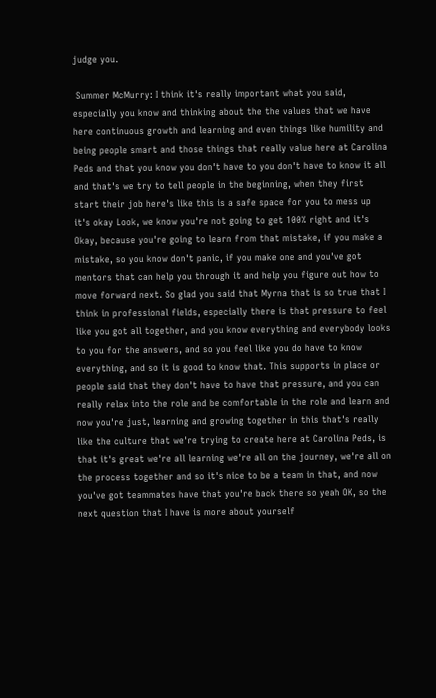judge you.

 Summer McMurry: I think it's really important what you said, especially you know and thinking about the the values that we have here continuous growth and learning and even things like humility and being people smart and those things that really value here at Carolina Peds and that you know you don't have to you don't have to know it all and that's we try to tell people in the beginning, when they first start their job here's like this is a safe space for you to mess up  it's okay Look, we know you're not going to get 100% right and it's Okay, because you're going to learn from that mistake, if you make a mistake, so you know don't panic, if you make one and you've got mentors that can help you through it and help you figure out how to move forward next. So glad you said that Myrna that is so true that I think in professional fields, especially there is that pressure to feel like you got all together, and you know everything and everybody looks to you for the answers, and so you feel like you do have to know everything, and so it is good to know that. This supports in place or people said that they don't have to have that pressure, and you can really relax into the role and be comfortable in the role and learn and now you're just, learning and growing together in this that's really like the culture that we're trying to create here at Carolina Peds, is that it's great we're all learning we're all on the journey, we're all on the process together and so it's nice to be a team in that, and now you've got teammates have that you're back there so yeah OK, so the next question that I have is more about yourself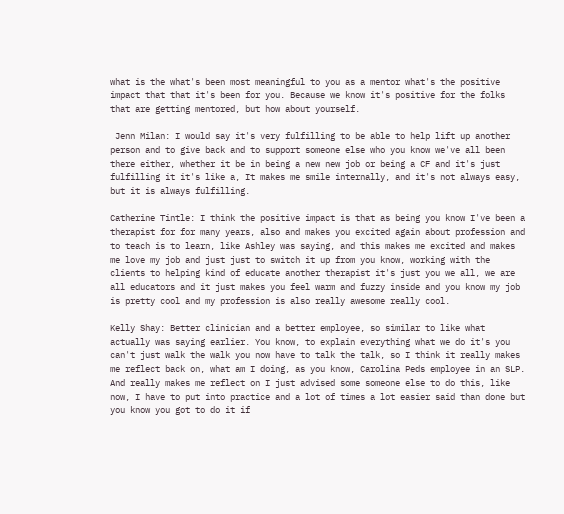what is the what's been most meaningful to you as a mentor what's the positive impact that that it's been for you. Because we know it's positive for the folks that are getting mentored, but how about yourself.

 Jenn Milan: I would say it's very fulfilling to be able to help lift up another person and to give back and to support someone else who you know we've all been there either, whether it be in being a new new job or being a CF and it's just fulfilling it it's like a, It makes me smile internally, and it's not always easy, but it is always fulfilling.

Catherine Tintle: I think the positive impact is that as being you know I've been a therapist for for many years, also and makes you excited again about profession and to teach is to learn, like Ashley was saying, and this makes me excited and makes me love my job and just just to switch it up from you know, working with the clients to helping kind of educate another therapist it's just you we all, we are all educators and it just makes you feel warm and fuzzy inside and you know my job is pretty cool and my profession is also really awesome really cool.

Kelly Shay: Better clinician and a better employee, so similar to like what actually was saying earlier. You know, to explain everything what we do it's you can't just walk the walk you now have to talk the talk, so I think it really makes me reflect back on, what am I doing, as you know, Carolina Peds employee in an SLP. And really makes me reflect on I just advised some someone else to do this, like now, I have to put into practice and a lot of times a lot easier said than done but you know you got to do it if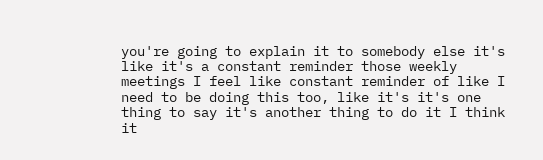you're going to explain it to somebody else it's like it's a constant reminder those weekly meetings I feel like constant reminder of like I need to be doing this too, like it's it's one thing to say it's another thing to do it I think it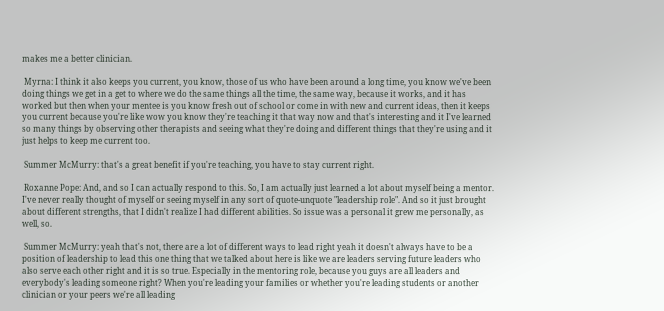makes me a better clinician.

 Myrna: I think it also keeps you current, you know, those of us who have been around a long time, you know we've been doing things we get in a get to where we do the same things all the time, the same way, because it works, and it has worked but then when your mentee is you know fresh out of school or come in with new and current ideas, then it keeps you current because you're like wow you know they're teaching it that way now and that's interesting and it I've learned so many things by observing other therapists and seeing what they're doing and different things that they're using and it just helps to keep me current too.

 Summer McMurry: that's a great benefit if you're teaching, you have to stay current right.

 Roxanne Pope: And, and so I can actually respond to this. So, I am actually just learned a lot about myself being a mentor. I've never really thought of myself or seeing myself in any sort of quote-unquote "leadership role". And so it just brought about different strengths, that I didn't realize I had different abilities. So issue was a personal it grew me personally, as well, so.

 Summer McMurry: yeah that's not, there are a lot of different ways to lead right yeah it doesn't always have to be a position of leadership to lead this one thing that we talked about here is like we are leaders serving future leaders who also serve each other right and it is so true. Especially in the mentoring role, because you guys are all leaders and everybody's leading someone right? When you're leading your families or whether you're leading students or another clinician or your peers we're all leading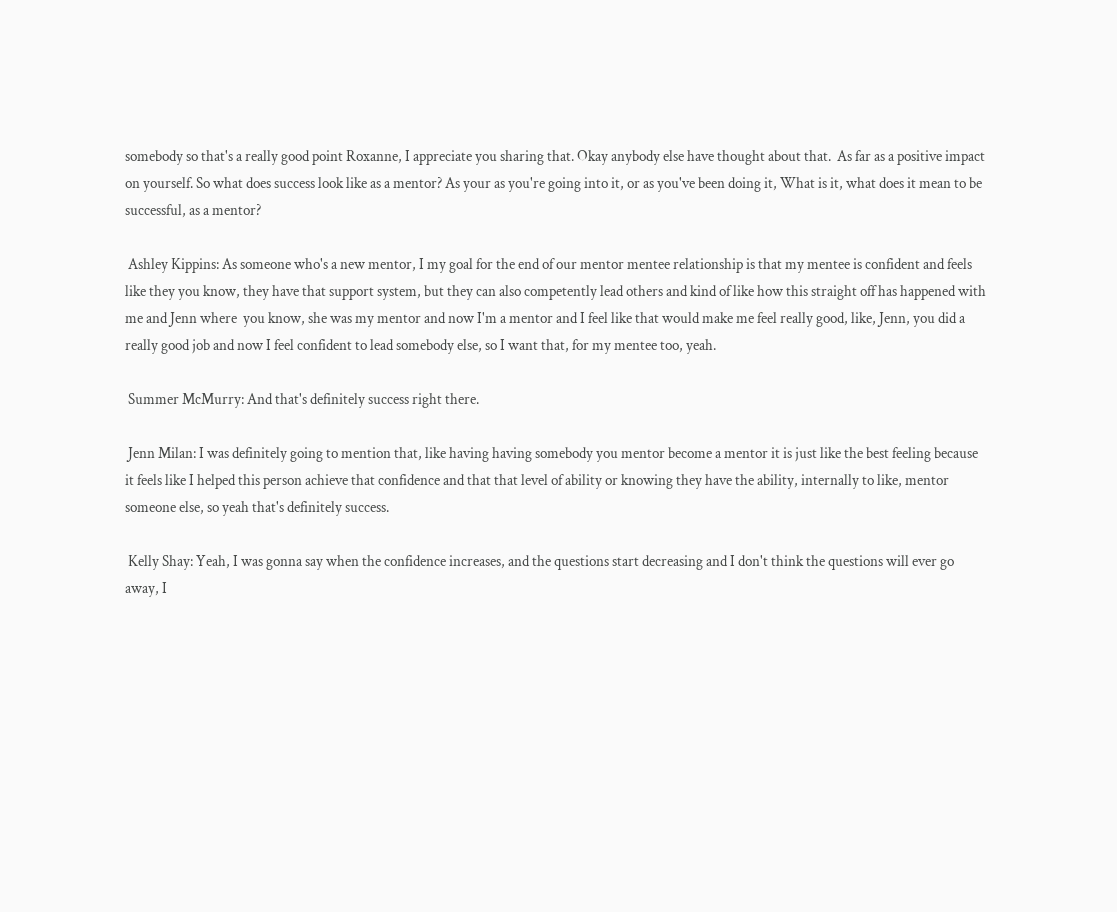somebody so that's a really good point Roxanne, I appreciate you sharing that. Okay anybody else have thought about that.  As far as a positive impact on yourself. So what does success look like as a mentor? As your as you're going into it, or as you've been doing it, What is it, what does it mean to be successful, as a mentor?

 Ashley Kippins: As someone who's a new mentor, I my goal for the end of our mentor mentee relationship is that my mentee is confident and feels like they you know, they have that support system, but they can also competently lead others and kind of like how this straight off has happened with me and Jenn where  you know, she was my mentor and now I'm a mentor and I feel like that would make me feel really good, like, Jenn, you did a really good job and now I feel confident to lead somebody else, so I want that, for my mentee too, yeah.

 Summer McMurry: And that's definitely success right there.

 Jenn Milan: I was definitely going to mention that, like having having somebody you mentor become a mentor it is just like the best feeling because it feels like I helped this person achieve that confidence and that that level of ability or knowing they have the ability, internally to like, mentor someone else, so yeah that's definitely success.

 Kelly Shay: Yeah, I was gonna say when the confidence increases, and the questions start decreasing and I don't think the questions will ever go away, I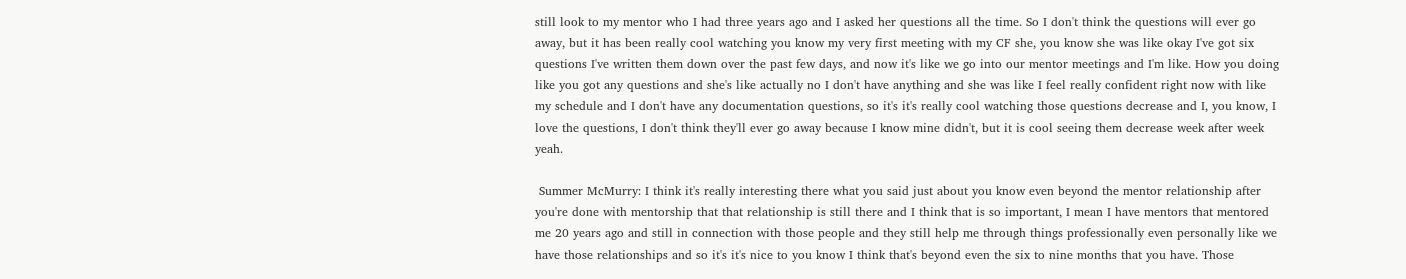still look to my mentor who I had three years ago and I asked her questions all the time. So I don't think the questions will ever go away, but it has been really cool watching you know my very first meeting with my CF she, you know she was like okay I've got six questions I've written them down over the past few days, and now it's like we go into our mentor meetings and I'm like. How you doing like you got any questions and she's like actually no I don't have anything and she was like I feel really confident right now with like my schedule and I don't have any documentation questions, so it's it's really cool watching those questions decrease and I, you know, I love the questions, I don't think they'll ever go away because I know mine didn't, but it is cool seeing them decrease week after week yeah.

 Summer McMurry: I think it's really interesting there what you said just about you know even beyond the mentor relationship after you're done with mentorship that that relationship is still there and I think that is so important, I mean I have mentors that mentored me 20 years ago and still in connection with those people and they still help me through things professionally even personally like we have those relationships and so it's it's nice to you know I think that's beyond even the six to nine months that you have. Those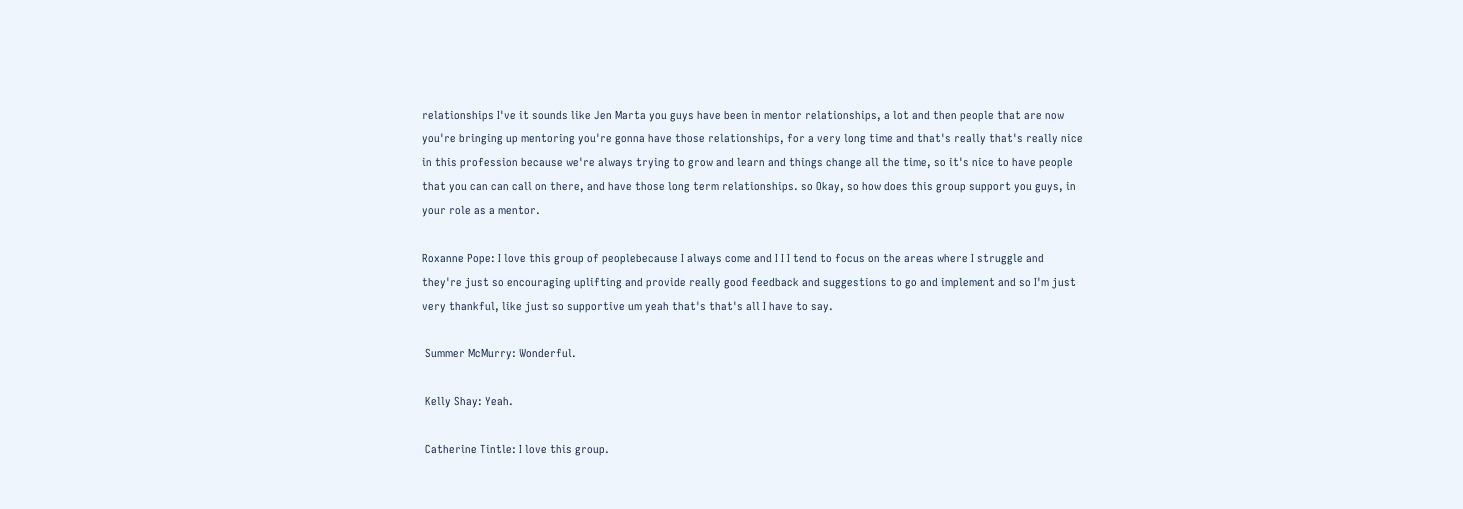relationships I've it sounds like Jen Marta you guys have been in mentor relationships, a lot and then people that are now you're bringing up mentoring you're gonna have those relationships, for a very long time and that's really that's really nice in this profession because we're always trying to grow and learn and things change all the time, so it's nice to have people that you can can call on there, and have those long term relationships. so Okay, so how does this group support you guys, in your role as a mentor.

Roxanne Pope: I love this group of peoplebecause I always come and I I I tend to focus on the areas where I struggle and they're just so encouraging uplifting and provide really good feedback and suggestions to go and implement and so I'm just very thankful, like just so supportive um yeah that's that's all I have to say.

 Summer McMurry: Wonderful.

 Kelly Shay: Yeah.

 Catherine Tintle: I love this group.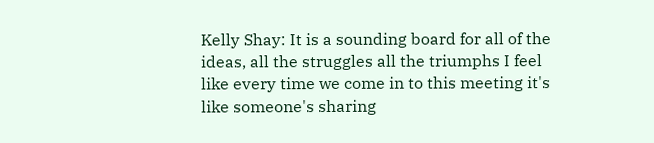Kelly Shay: It is a sounding board for all of the ideas, all the struggles all the triumphs I feel like every time we come in to this meeting it's like someone's sharing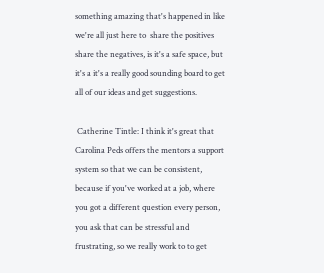something amazing that's happened in like we're all just here to  share the positives share the negatives, is it's a safe space, but it's a it's a really good sounding board to get all of our ideas and get suggestions.

 Catherine Tintle: I think it's great that Carolina Peds offers the mentors a support system so that we can be consistent, because if you've worked at a job, where you got a different question every person, you ask that can be stressful and frustrating, so we really work to to get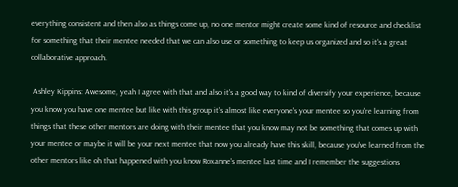everything consistent and then also as things come up, no one mentor might create some kind of resource and checklist for something that their mentee needed that we can also use or something to keep us organized and so it's a great collaborative approach.

 Ashley Kippins: Awesome, yeah I agree with that and also it's a good way to kind of diversify your experience, because you know you have one mentee but like with this group it's almost like everyone's your mentee so you're learning from things that these other mentors are doing with their mentee that you know may not be something that comes up with your mentee or maybe it will be your next mentee that now you already have this skill, because you've learned from the other mentors like oh that happened with you know Roxanne's mentee last time and I remember the suggestions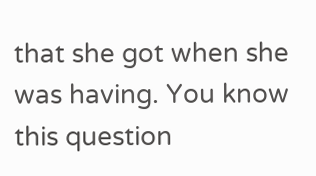that she got when she was having. You know this question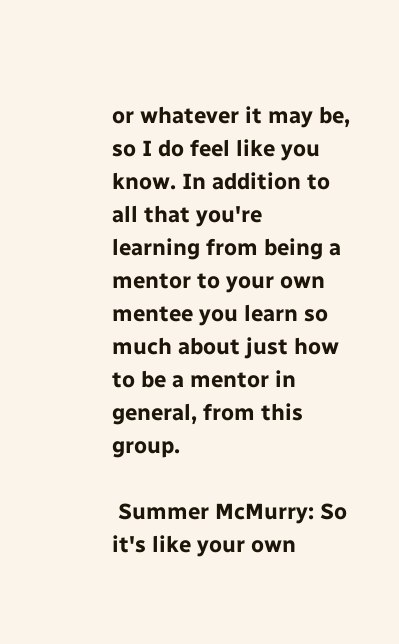or whatever it may be, so I do feel like you know. In addition to all that you're learning from being a mentor to your own mentee you learn so much about just how to be a mentor in general, from this group.

 Summer McMurry: So it's like your own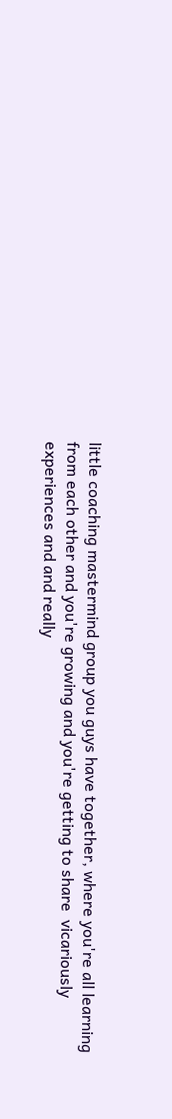little coaching mastermind group you guys have together, where you're all learning from each other and you're growing and you're getting to share  vicariously experiences and and really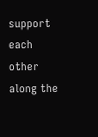support each other along the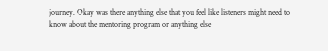journey. Okay was there anything else that you feel like listeners might need to know about the mentoring program or anything else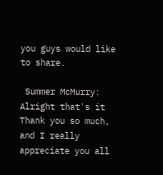you guys would like to share.

 Summer McMurry: Alright that's it Thank you so much, and I really appreciate you all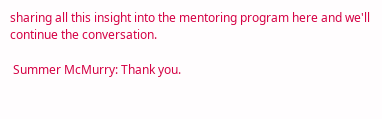sharing all this insight into the mentoring program here and we'll continue the conversation.

 Summer McMurry: Thank you.